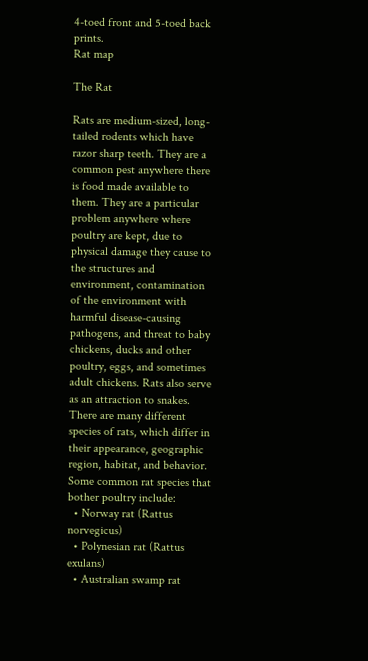4-toed front and 5-toed back prints.
Rat map

The Rat

Rats are medium-sized, long-tailed rodents which have razor sharp teeth. They are a common pest anywhere there is food made available to them. They are a particular problem anywhere where poultry are kept, due to physical damage they cause to the structures and environment, contamination of the environment with harmful disease-causing pathogens, and threat to baby chickens, ducks and other poultry, eggs, and sometimes adult chickens. Rats also serve as an attraction to snakes. There are many different species of rats, which differ in their appearance, geographic region, habitat, and behavior. Some common rat species that bother poultry include:
  • Norway rat (Rattus norvegicus)
  • Polynesian rat (Rattus exulans)
  • Australian swamp rat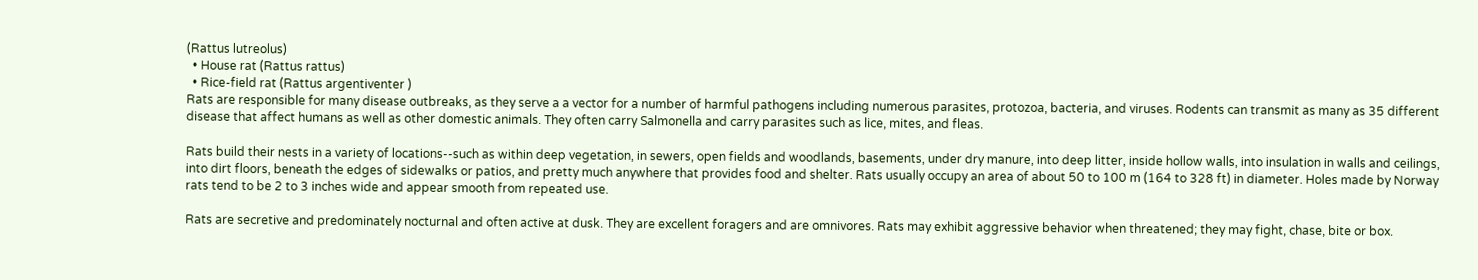(Rattus lutreolus)
  • House rat (Rattus rattus)
  • Rice-field rat (Rattus argentiventer )
Rats are responsible for many disease outbreaks, as they serve a a vector for a number of harmful pathogens including numerous parasites, protozoa, bacteria, and viruses. Rodents can transmit as many as 35 different disease that affect humans as well as other domestic animals. They often carry Salmonella and carry parasites such as lice, mites, and fleas.

Rats build their nests in a variety of locations--such as within deep vegetation, in sewers, open fields and woodlands, basements, under dry manure, into deep litter, inside hollow walls, into insulation in walls and ceilings, into dirt floors, beneath the edges of sidewalks or patios, and pretty much anywhere that provides food and shelter. Rats usually occupy an area of about 50 to 100 m (164 to 328 ft) in diameter. Holes made by Norway rats tend to be 2 to 3 inches wide and appear smooth from repeated use.

Rats are secretive and predominately nocturnal and often active at dusk. They are excellent foragers and are omnivores. Rats may exhibit aggressive behavior when threatened; they may fight, chase, bite or box.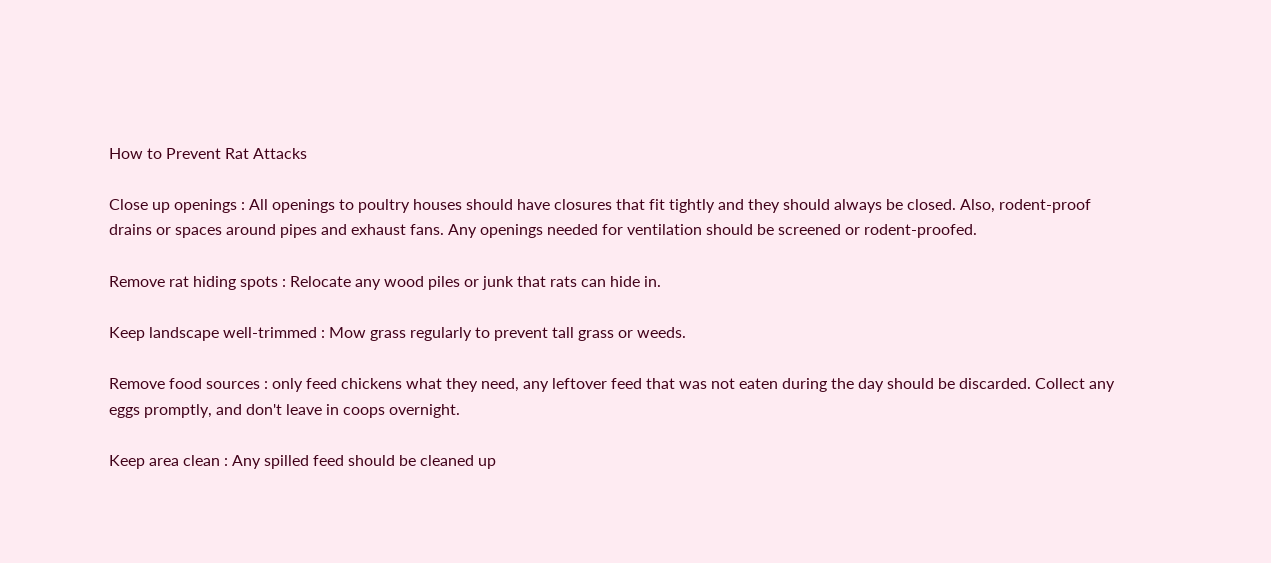How to Prevent Rat Attacks

Close up openings : All openings to poultry houses should have closures that fit tightly and they should always be closed. Also, rodent-proof drains or spaces around pipes and exhaust fans. Any openings needed for ventilation should be screened or rodent-proofed.

Remove rat hiding spots : Relocate any wood piles or junk that rats can hide in.

Keep landscape well-trimmed : Mow grass regularly to prevent tall grass or weeds.

Remove food sources : only feed chickens what they need, any leftover feed that was not eaten during the day should be discarded. Collect any eggs promptly, and don't leave in coops overnight.

Keep area clean : Any spilled feed should be cleaned up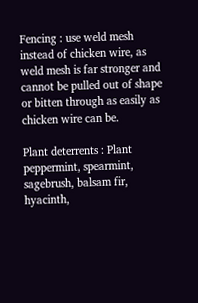Fencing : use weld mesh instead of chicken wire, as weld mesh is far stronger and cannot be pulled out of shape or bitten through as easily as chicken wire can be.

Plant deterrents : Plant peppermint, spearmint, sagebrush, balsam fir, hyacinth,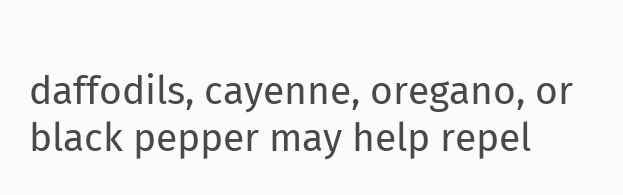daffodils, cayenne, oregano, or black pepper may help repel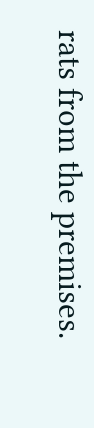rats from the premises.